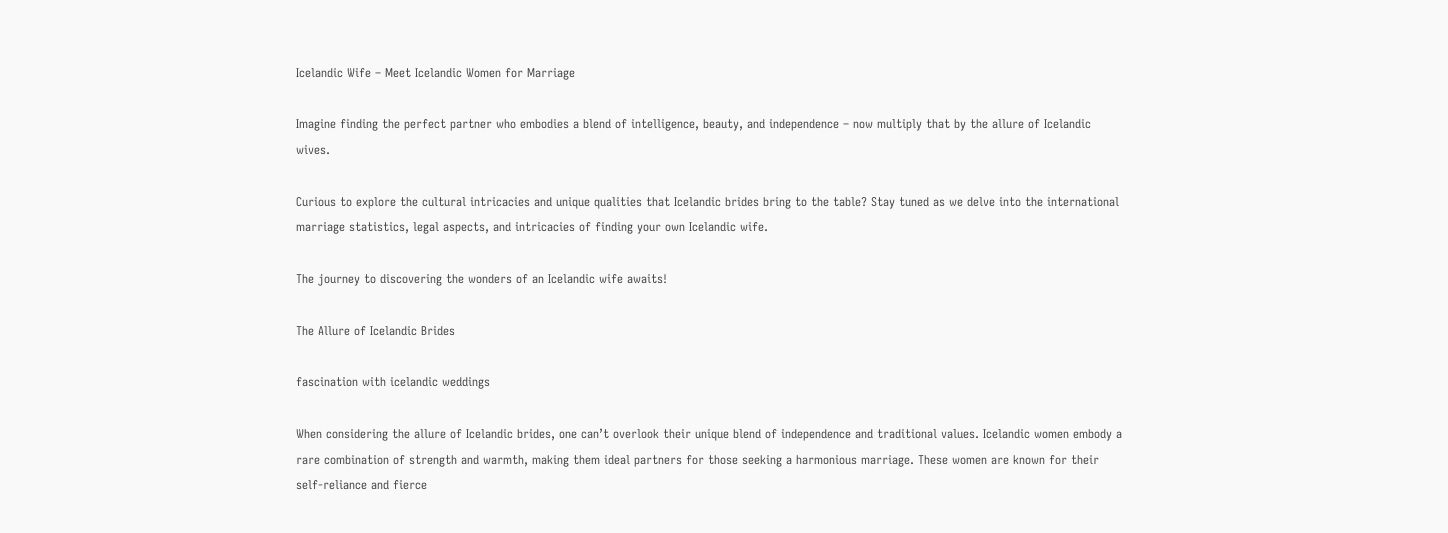Icelandic Wife – Meet Icelandic Women for Marriage

Imagine finding the perfect partner who embodies a blend of intelligence, beauty, and independence – now multiply that by the allure of Icelandic wives.

Curious to explore the cultural intricacies and unique qualities that Icelandic brides bring to the table? Stay tuned as we delve into the international marriage statistics, legal aspects, and intricacies of finding your own Icelandic wife.

The journey to discovering the wonders of an Icelandic wife awaits!

The Allure of Icelandic Brides

fascination with icelandic weddings

When considering the allure of Icelandic brides, one can’t overlook their unique blend of independence and traditional values. Icelandic women embody a rare combination of strength and warmth, making them ideal partners for those seeking a harmonious marriage. These women are known for their self-reliance and fierce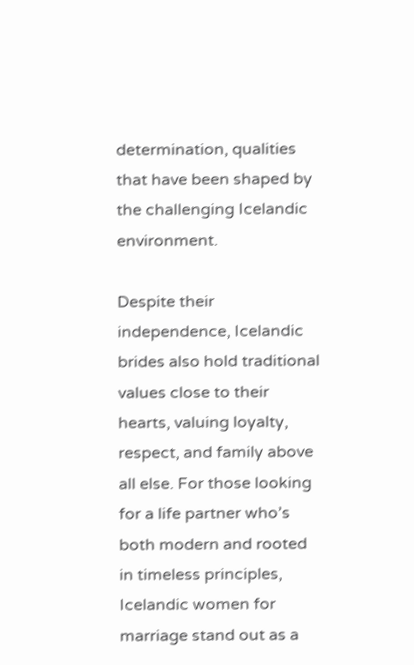determination, qualities that have been shaped by the challenging Icelandic environment.

Despite their independence, Icelandic brides also hold traditional values close to their hearts, valuing loyalty, respect, and family above all else. For those looking for a life partner who’s both modern and rooted in timeless principles, Icelandic women for marriage stand out as a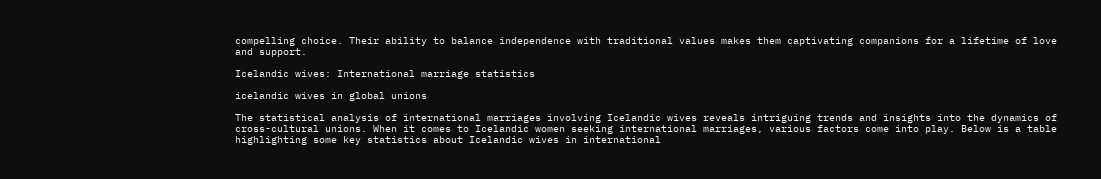compelling choice. Their ability to balance independence with traditional values makes them captivating companions for a lifetime of love and support.

Icelandic wives: International marriage statistics

icelandic wives in global unions

The statistical analysis of international marriages involving Icelandic wives reveals intriguing trends and insights into the dynamics of cross-cultural unions. When it comes to Icelandic women seeking international marriages, various factors come into play. Below is a table highlighting some key statistics about Icelandic wives in international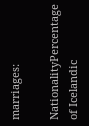marriages:

NationalityPercentage of Icelandic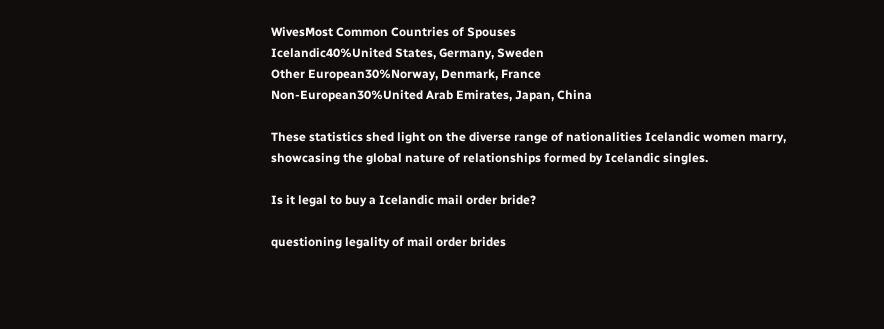WivesMost Common Countries of Spouses
Icelandic40%United States, Germany, Sweden
Other European30%Norway, Denmark, France
Non-European30%United Arab Emirates, Japan, China

These statistics shed light on the diverse range of nationalities Icelandic women marry, showcasing the global nature of relationships formed by Icelandic singles.

Is it legal to buy a Icelandic mail order bride?

questioning legality of mail order brides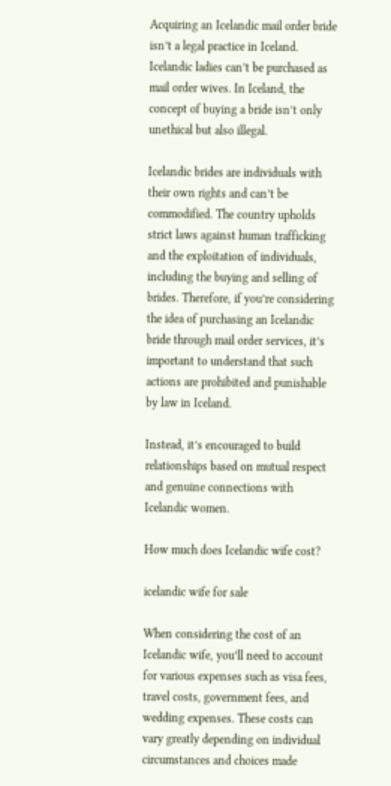Acquiring an Icelandic mail order bride isn’t a legal practice in Iceland. Icelandic ladies can’t be purchased as mail order wives. In Iceland, the concept of buying a bride isn’t only unethical but also illegal.

Icelandic brides are individuals with their own rights and can’t be commodified. The country upholds strict laws against human trafficking and the exploitation of individuals, including the buying and selling of brides. Therefore, if you’re considering the idea of purchasing an Icelandic bride through mail order services, it’s important to understand that such actions are prohibited and punishable by law in Iceland.

Instead, it’s encouraged to build relationships based on mutual respect and genuine connections with Icelandic women.

How much does Icelandic wife cost?

icelandic wife for sale

When considering the cost of an Icelandic wife, you’ll need to account for various expenses such as visa fees, travel costs, government fees, and wedding expenses. These costs can vary greatly depending on individual circumstances and choices made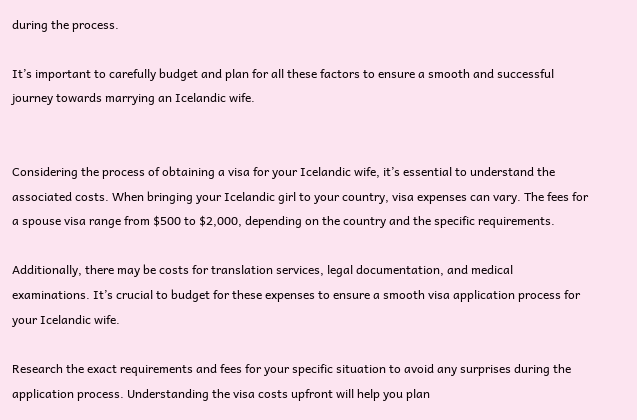during the process.

It’s important to carefully budget and plan for all these factors to ensure a smooth and successful journey towards marrying an Icelandic wife.


Considering the process of obtaining a visa for your Icelandic wife, it’s essential to understand the associated costs. When bringing your Icelandic girl to your country, visa expenses can vary. The fees for a spouse visa range from $500 to $2,000, depending on the country and the specific requirements.

Additionally, there may be costs for translation services, legal documentation, and medical examinations. It’s crucial to budget for these expenses to ensure a smooth visa application process for your Icelandic wife.

Research the exact requirements and fees for your specific situation to avoid any surprises during the application process. Understanding the visa costs upfront will help you plan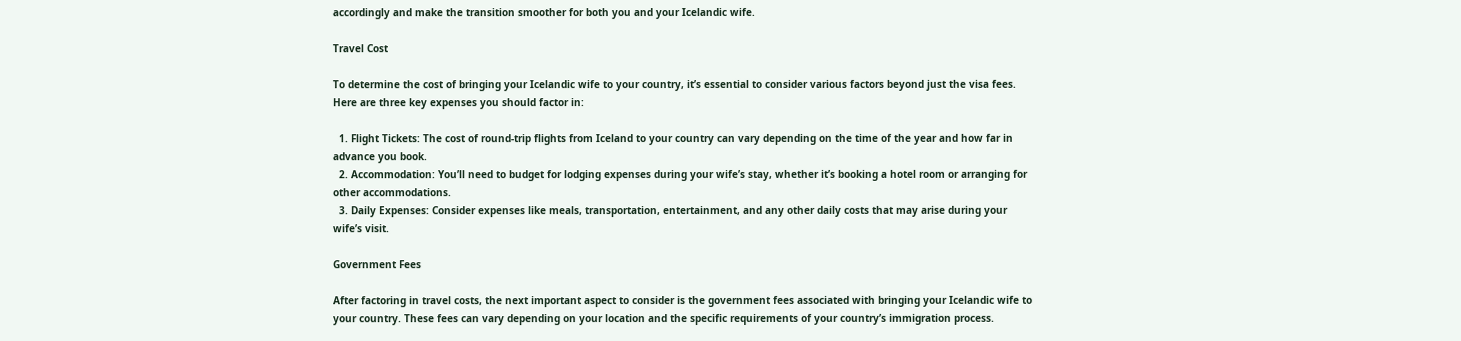accordingly and make the transition smoother for both you and your Icelandic wife.

Travel Cost

To determine the cost of bringing your Icelandic wife to your country, it’s essential to consider various factors beyond just the visa fees. Here are three key expenses you should factor in:

  1. Flight Tickets: The cost of round-trip flights from Iceland to your country can vary depending on the time of the year and how far in advance you book.
  2. Accommodation: You’ll need to budget for lodging expenses during your wife’s stay, whether it’s booking a hotel room or arranging for other accommodations.
  3. Daily Expenses: Consider expenses like meals, transportation, entertainment, and any other daily costs that may arise during your wife’s visit.

Government Fees

After factoring in travel costs, the next important aspect to consider is the government fees associated with bringing your Icelandic wife to your country. These fees can vary depending on your location and the specific requirements of your country’s immigration process.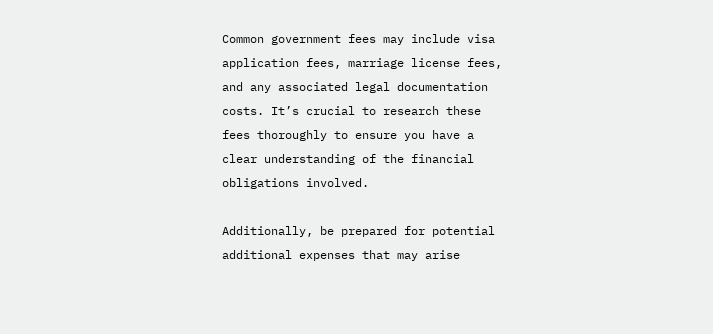Common government fees may include visa application fees, marriage license fees, and any associated legal documentation costs. It’s crucial to research these fees thoroughly to ensure you have a clear understanding of the financial obligations involved.

Additionally, be prepared for potential additional expenses that may arise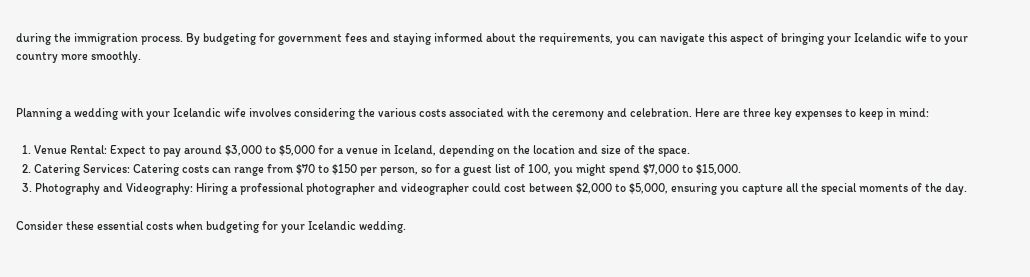during the immigration process. By budgeting for government fees and staying informed about the requirements, you can navigate this aspect of bringing your Icelandic wife to your country more smoothly.


Planning a wedding with your Icelandic wife involves considering the various costs associated with the ceremony and celebration. Here are three key expenses to keep in mind:

  1. Venue Rental: Expect to pay around $3,000 to $5,000 for a venue in Iceland, depending on the location and size of the space.
  2. Catering Services: Catering costs can range from $70 to $150 per person, so for a guest list of 100, you might spend $7,000 to $15,000.
  3. Photography and Videography: Hiring a professional photographer and videographer could cost between $2,000 to $5,000, ensuring you capture all the special moments of the day.

Consider these essential costs when budgeting for your Icelandic wedding.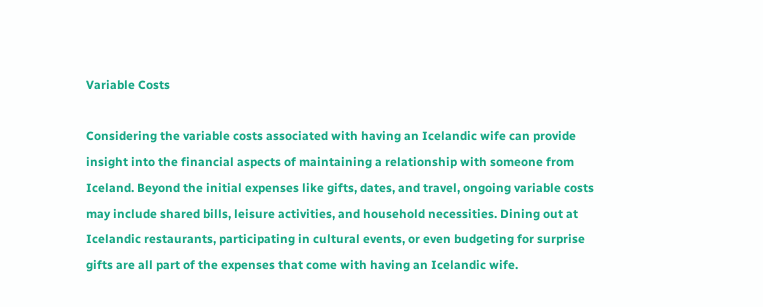Variable Costs

Considering the variable costs associated with having an Icelandic wife can provide insight into the financial aspects of maintaining a relationship with someone from Iceland. Beyond the initial expenses like gifts, dates, and travel, ongoing variable costs may include shared bills, leisure activities, and household necessities. Dining out at Icelandic restaurants, participating in cultural events, or even budgeting for surprise gifts are all part of the expenses that come with having an Icelandic wife.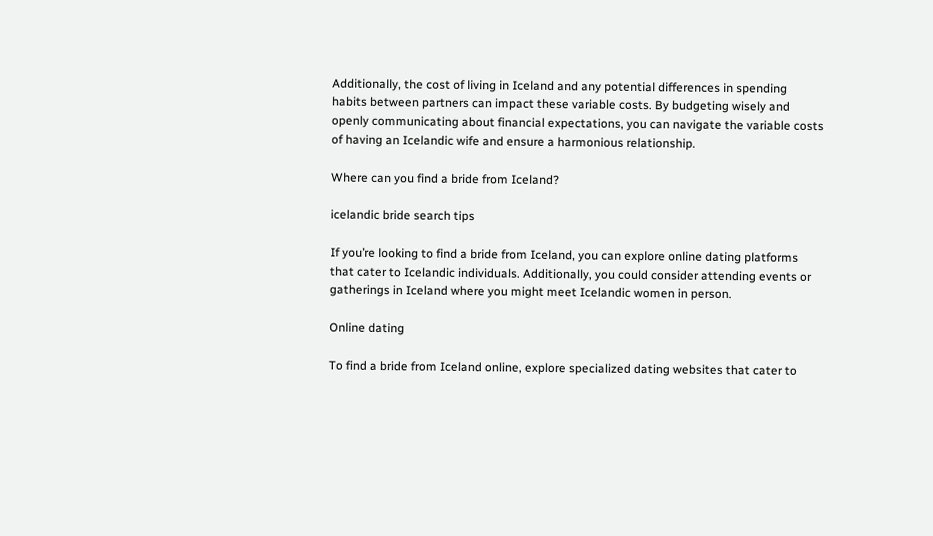Additionally, the cost of living in Iceland and any potential differences in spending habits between partners can impact these variable costs. By budgeting wisely and openly communicating about financial expectations, you can navigate the variable costs of having an Icelandic wife and ensure a harmonious relationship.

Where can you find a bride from Iceland?

icelandic bride search tips

If you’re looking to find a bride from Iceland, you can explore online dating platforms that cater to Icelandic individuals. Additionally, you could consider attending events or gatherings in Iceland where you might meet Icelandic women in person.

Online dating

To find a bride from Iceland online, explore specialized dating websites that cater to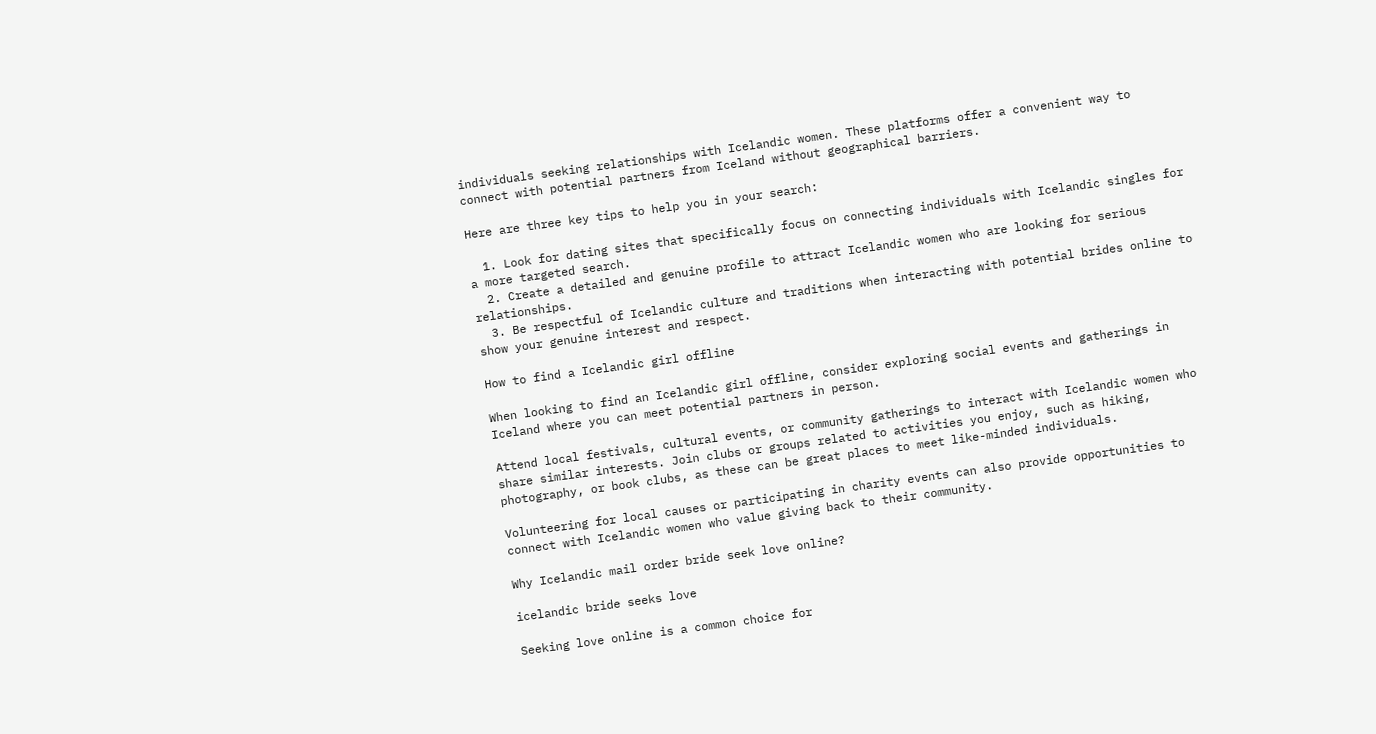individuals seeking relationships with Icelandic women. These platforms offer a convenient way to connect with potential partners from Iceland without geographical barriers.

Here are three key tips to help you in your search:

  1. Look for dating sites that specifically focus on connecting individuals with Icelandic singles for a more targeted search.
  2. Create a detailed and genuine profile to attract Icelandic women who are looking for serious relationships.
  3. Be respectful of Icelandic culture and traditions when interacting with potential brides online to show your genuine interest and respect.

How to find a Icelandic girl offline

When looking to find an Icelandic girl offline, consider exploring social events and gatherings in Iceland where you can meet potential partners in person.

Attend local festivals, cultural events, or community gatherings to interact with Icelandic women who share similar interests. Join clubs or groups related to activities you enjoy, such as hiking, photography, or book clubs, as these can be great places to meet like-minded individuals.

Volunteering for local causes or participating in charity events can also provide opportunities to connect with Icelandic women who value giving back to their community.

Why Icelandic mail order bride seek love online?

icelandic bride seeks love

Seeking love online is a common choice for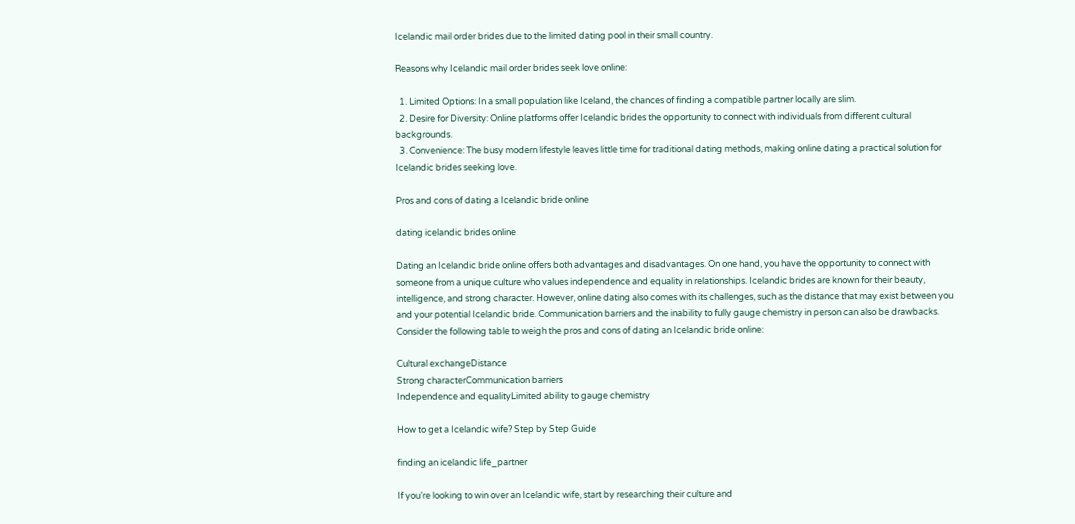Icelandic mail order brides due to the limited dating pool in their small country.

Reasons why Icelandic mail order brides seek love online:

  1. Limited Options: In a small population like Iceland, the chances of finding a compatible partner locally are slim.
  2. Desire for Diversity: Online platforms offer Icelandic brides the opportunity to connect with individuals from different cultural backgrounds.
  3. Convenience: The busy modern lifestyle leaves little time for traditional dating methods, making online dating a practical solution for Icelandic brides seeking love.

Pros and cons of dating a Icelandic bride online

dating icelandic brides online

Dating an Icelandic bride online offers both advantages and disadvantages. On one hand, you have the opportunity to connect with someone from a unique culture who values independence and equality in relationships. Icelandic brides are known for their beauty, intelligence, and strong character. However, online dating also comes with its challenges, such as the distance that may exist between you and your potential Icelandic bride. Communication barriers and the inability to fully gauge chemistry in person can also be drawbacks. Consider the following table to weigh the pros and cons of dating an Icelandic bride online:

Cultural exchangeDistance
Strong characterCommunication barriers
Independence and equalityLimited ability to gauge chemistry

How to get a Icelandic wife? Step by Step Guide

finding an icelandic life_partner

If you’re looking to win over an Icelandic wife, start by researching their culture and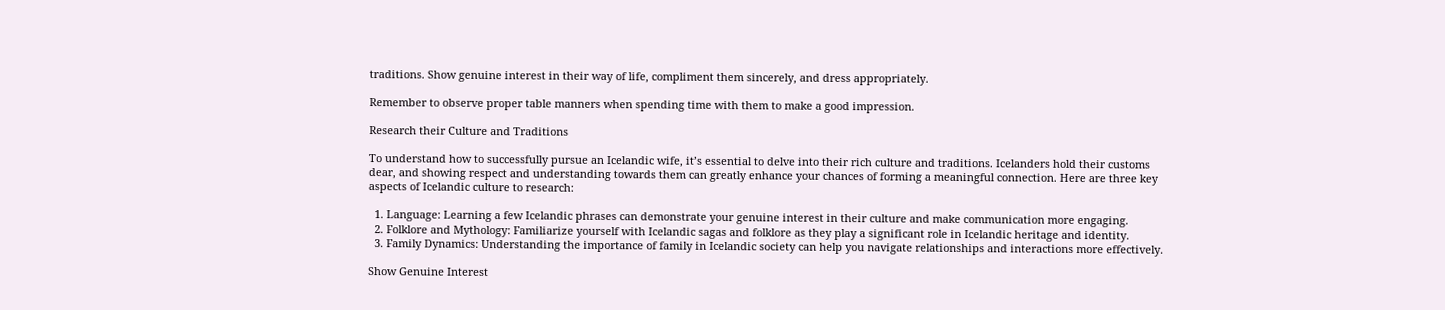traditions. Show genuine interest in their way of life, compliment them sincerely, and dress appropriately.

Remember to observe proper table manners when spending time with them to make a good impression.

Research their Culture and Traditions

To understand how to successfully pursue an Icelandic wife, it’s essential to delve into their rich culture and traditions. Icelanders hold their customs dear, and showing respect and understanding towards them can greatly enhance your chances of forming a meaningful connection. Here are three key aspects of Icelandic culture to research:

  1. Language: Learning a few Icelandic phrases can demonstrate your genuine interest in their culture and make communication more engaging.
  2. Folklore and Mythology: Familiarize yourself with Icelandic sagas and folklore as they play a significant role in Icelandic heritage and identity.
  3. Family Dynamics: Understanding the importance of family in Icelandic society can help you navigate relationships and interactions more effectively.

Show Genuine Interest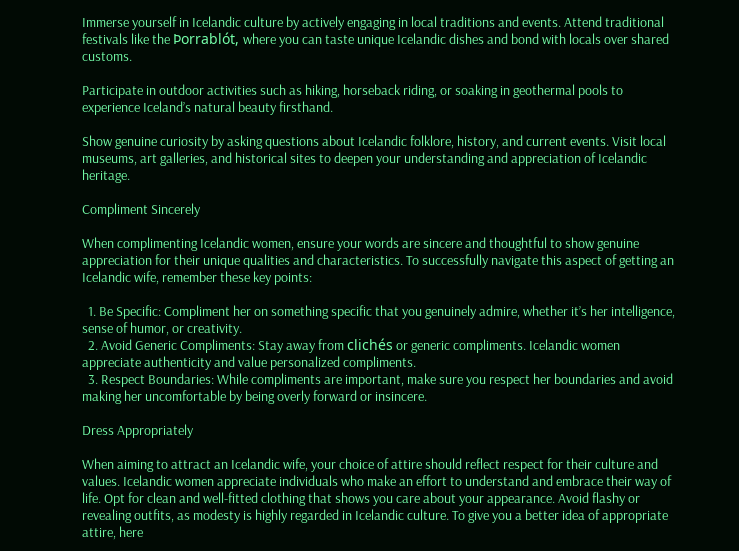Immerse yourself in Icelandic culture by actively engaging in local traditions and events. Attend traditional festivals like the Þorrablót, where you can taste unique Icelandic dishes and bond with locals over shared customs.

Participate in outdoor activities such as hiking, horseback riding, or soaking in geothermal pools to experience Iceland’s natural beauty firsthand.

Show genuine curiosity by asking questions about Icelandic folklore, history, and current events. Visit local museums, art galleries, and historical sites to deepen your understanding and appreciation of Icelandic heritage.

Compliment Sincerely

When complimenting Icelandic women, ensure your words are sincere and thoughtful to show genuine appreciation for their unique qualities and characteristics. To successfully navigate this aspect of getting an Icelandic wife, remember these key points:

  1. Be Specific: Compliment her on something specific that you genuinely admire, whether it’s her intelligence, sense of humor, or creativity.
  2. Avoid Generic Compliments: Stay away from clichés or generic compliments. Icelandic women appreciate authenticity and value personalized compliments.
  3. Respect Boundaries: While compliments are important, make sure you respect her boundaries and avoid making her uncomfortable by being overly forward or insincere.

Dress Appropriately

When aiming to attract an Icelandic wife, your choice of attire should reflect respect for their culture and values. Icelandic women appreciate individuals who make an effort to understand and embrace their way of life. Opt for clean and well-fitted clothing that shows you care about your appearance. Avoid flashy or revealing outfits, as modesty is highly regarded in Icelandic culture. To give you a better idea of appropriate attire, here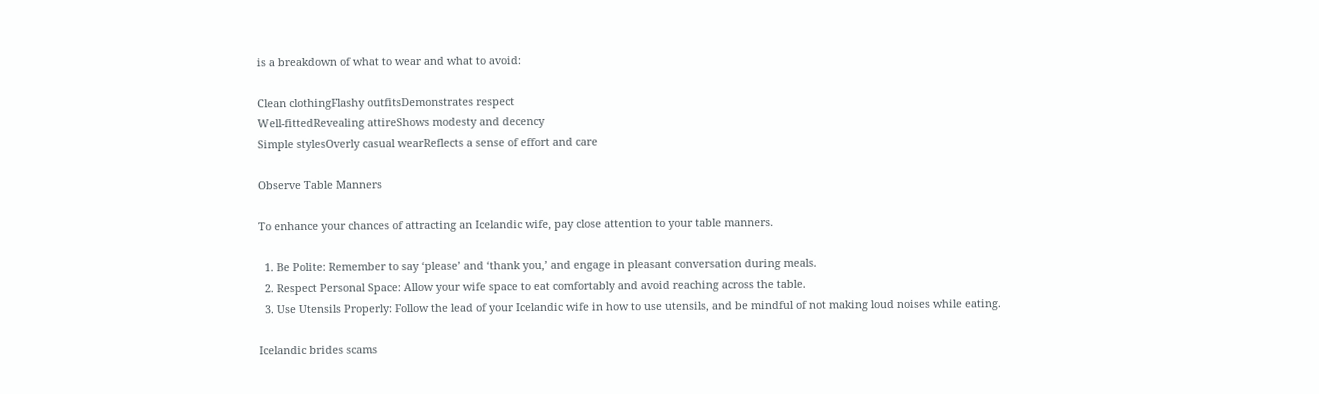is a breakdown of what to wear and what to avoid:

Clean clothingFlashy outfitsDemonstrates respect
Well-fittedRevealing attireShows modesty and decency
Simple stylesOverly casual wearReflects a sense of effort and care

Observe Table Manners

To enhance your chances of attracting an Icelandic wife, pay close attention to your table manners.

  1. Be Polite: Remember to say ‘please’ and ‘thank you,’ and engage in pleasant conversation during meals.
  2. Respect Personal Space: Allow your wife space to eat comfortably and avoid reaching across the table.
  3. Use Utensils Properly: Follow the lead of your Icelandic wife in how to use utensils, and be mindful of not making loud noises while eating.

Icelandic brides scams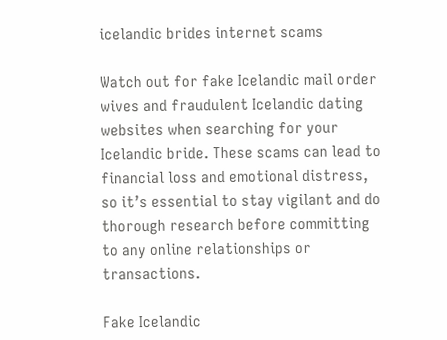icelandic brides internet scams

Watch out for fake Icelandic mail order wives and fraudulent Icelandic dating websites when searching for your Icelandic bride. These scams can lead to financial loss and emotional distress, so it’s essential to stay vigilant and do thorough research before committing to any online relationships or transactions.

Fake Icelandic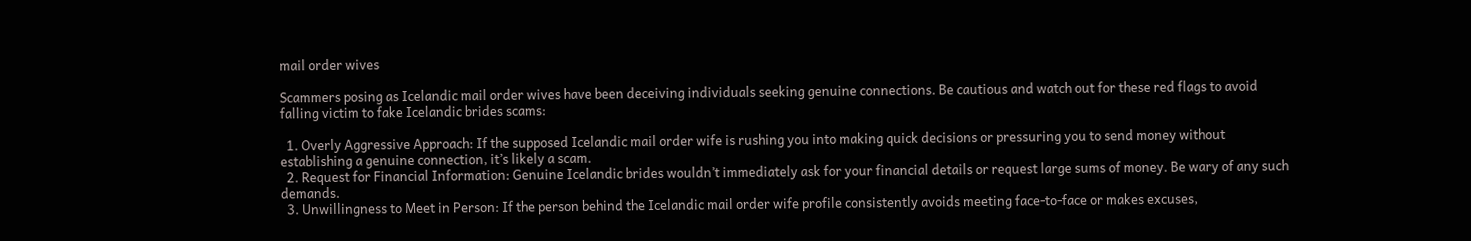mail order wives

Scammers posing as Icelandic mail order wives have been deceiving individuals seeking genuine connections. Be cautious and watch out for these red flags to avoid falling victim to fake Icelandic brides scams:

  1. Overly Aggressive Approach: If the supposed Icelandic mail order wife is rushing you into making quick decisions or pressuring you to send money without establishing a genuine connection, it’s likely a scam.
  2. Request for Financial Information: Genuine Icelandic brides wouldn’t immediately ask for your financial details or request large sums of money. Be wary of any such demands.
  3. Unwillingness to Meet in Person: If the person behind the Icelandic mail order wife profile consistently avoids meeting face-to-face or makes excuses,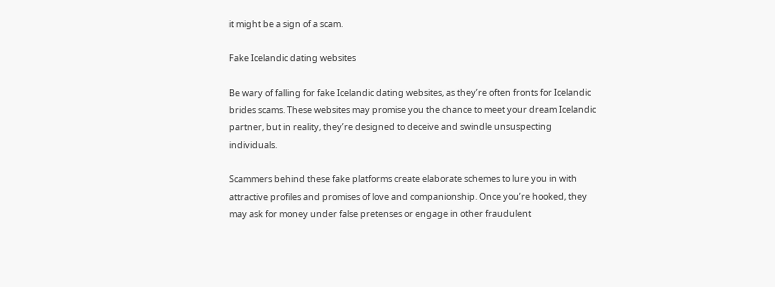it might be a sign of a scam.

Fake Icelandic dating websites

Be wary of falling for fake Icelandic dating websites, as they’re often fronts for Icelandic brides scams. These websites may promise you the chance to meet your dream Icelandic partner, but in reality, they’re designed to deceive and swindle unsuspecting individuals.

Scammers behind these fake platforms create elaborate schemes to lure you in with attractive profiles and promises of love and companionship. Once you’re hooked, they may ask for money under false pretenses or engage in other fraudulent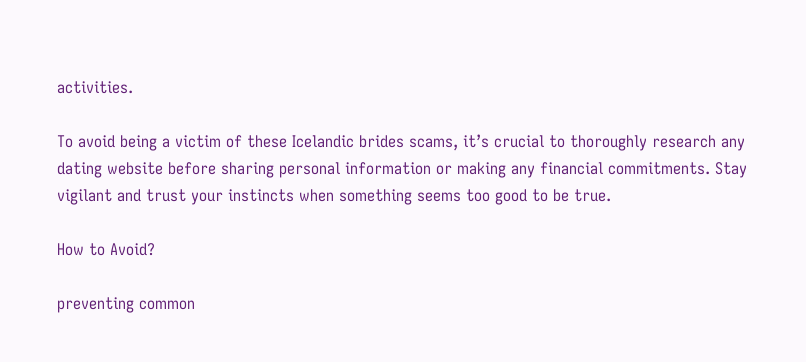activities.

To avoid being a victim of these Icelandic brides scams, it’s crucial to thoroughly research any dating website before sharing personal information or making any financial commitments. Stay vigilant and trust your instincts when something seems too good to be true.

How to Avoid?

preventing common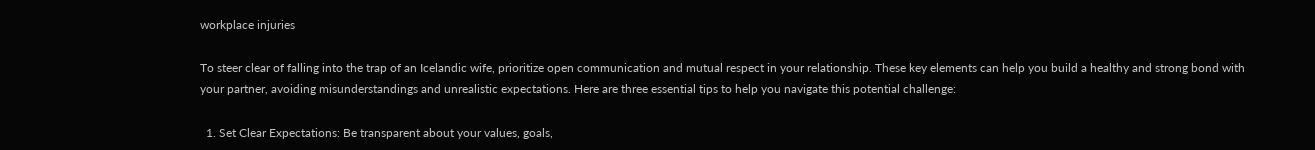workplace injuries

To steer clear of falling into the trap of an Icelandic wife, prioritize open communication and mutual respect in your relationship. These key elements can help you build a healthy and strong bond with your partner, avoiding misunderstandings and unrealistic expectations. Here are three essential tips to help you navigate this potential challenge:

  1. Set Clear Expectations: Be transparent about your values, goals,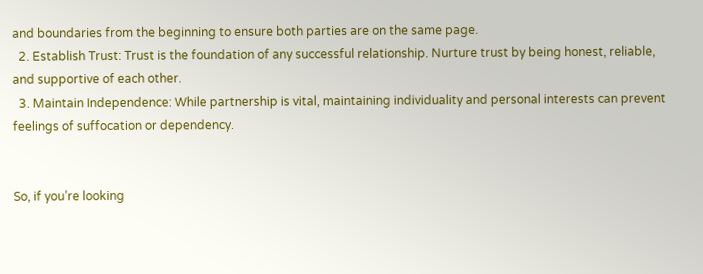and boundaries from the beginning to ensure both parties are on the same page.
  2. Establish Trust: Trust is the foundation of any successful relationship. Nurture trust by being honest, reliable, and supportive of each other.
  3. Maintain Independence: While partnership is vital, maintaining individuality and personal interests can prevent feelings of suffocation or dependency.


So, if you’re looking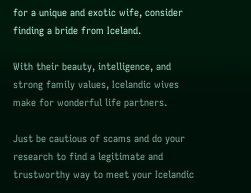for a unique and exotic wife, consider finding a bride from Iceland.

With their beauty, intelligence, and strong family values, Icelandic wives make for wonderful life partners.

Just be cautious of scams and do your research to find a legitimate and trustworthy way to meet your Icelandic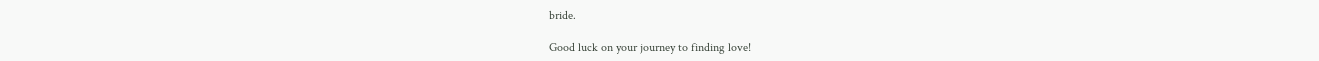bride.

Good luck on your journey to finding love!